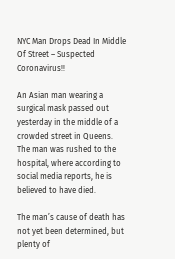NYC Man Drops Dead In Middle Of Street – Suspected Coronavirus!!

An Asian man wearing a surgical mask passed out yesterday in the middle of a crowded street in Queens. The man was rushed to the hospital, where according to social media reports, he is believed to have died.

The man’s cause of death has not yet been determined, but plenty of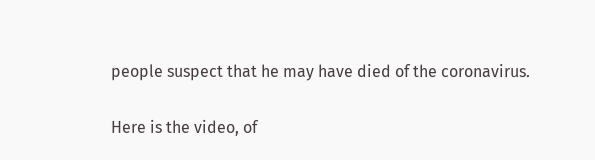people suspect that he may have died of the coronavirus.

Here is the video, of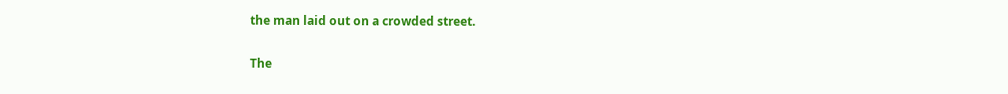the man laid out on a crowded street.

The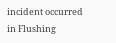incident occurred in Flushing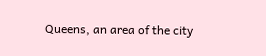Queens, an area of the city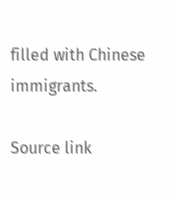filled with Chinese immigrants.

Source link